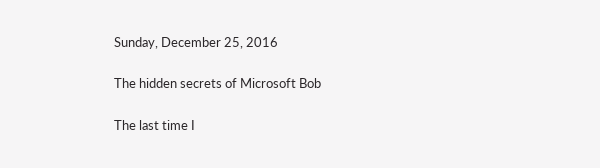Sunday, December 25, 2016

The hidden secrets of Microsoft Bob

The last time I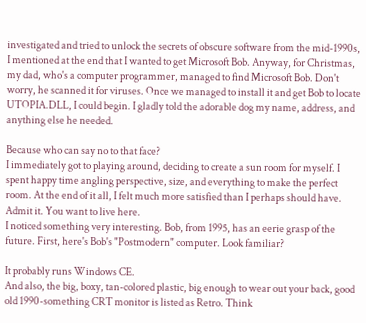investigated and tried to unlock the secrets of obscure software from the mid-1990s, I mentioned at the end that I wanted to get Microsoft Bob. Anyway, for Christmas, my dad, who's a computer programmer, managed to find Microsoft Bob. Don't worry, he scanned it for viruses. Once we managed to install it and get Bob to locate UTOPIA.DLL, I could begin. I gladly told the adorable dog my name, address, and anything else he needed.

Because who can say no to that face?
I immediately got to playing around, deciding to create a sun room for myself. I spent happy time angling perspective, size, and everything to make the perfect room. At the end of it all, I felt much more satisfied than I perhaps should have.
Admit it. You want to live here.
I noticed something very interesting. Bob, from 1995, has an eerie grasp of the future. First, here's Bob's "Postmodern" computer. Look familiar?

It probably runs Windows CE.
And also, the big, boxy, tan-colored plastic, big enough to wear out your back, good old 1990-something CRT monitor is listed as Retro. Think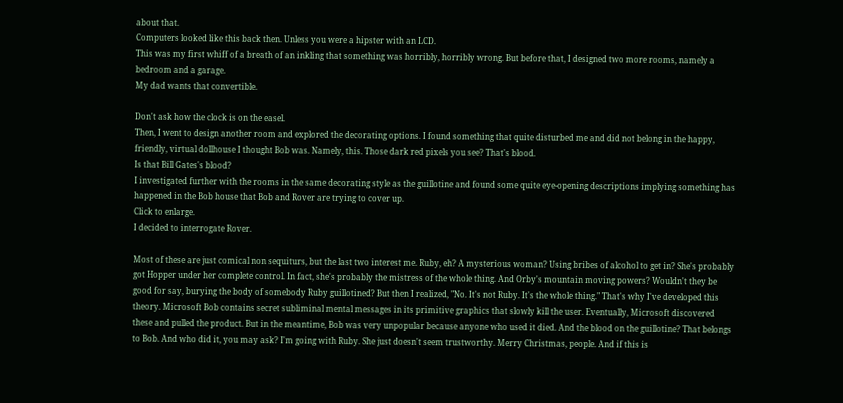about that.
Computers looked like this back then. Unless you were a hipster with an LCD.
This was my first whiff of a breath of an inkling that something was horribly, horribly wrong. But before that, I designed two more rooms, namely a bedroom and a garage.
My dad wants that convertible.

Don't ask how the clock is on the easel.
Then, I went to design another room and explored the decorating options. I found something that quite disturbed me and did not belong in the happy, friendly, virtual dollhouse I thought Bob was. Namely, this. Those dark red pixels you see? That's blood.
Is that Bill Gates's blood?
I investigated further with the rooms in the same decorating style as the guillotine and found some quite eye-opening descriptions implying something has happened in the Bob house that Bob and Rover are trying to cover up.
Click to enlarge.
I decided to interrogate Rover.

Most of these are just comical non sequiturs, but the last two interest me. Ruby, eh? A mysterious woman? Using bribes of alcohol to get in? She's probably got Hopper under her complete control. In fact, she's probably the mistress of the whole thing. And Orby's mountain moving powers? Wouldn't they be good for say, burying the body of somebody Ruby guillotined? But then I realized, "No. It's not Ruby. It's the whole thing." That's why I've developed this theory. Microsoft Bob contains secret subliminal mental messages in its primitive graphics that slowly kill the user. Eventually, Microsoft discovered these and pulled the product. But in the meantime, Bob was very unpopular because anyone who used it died. And the blood on the guillotine? That belongs to Bob. And who did it, you may ask? I'm going with Ruby. She just doesn't seem trustworthy. Merry Christmas, people. And if this is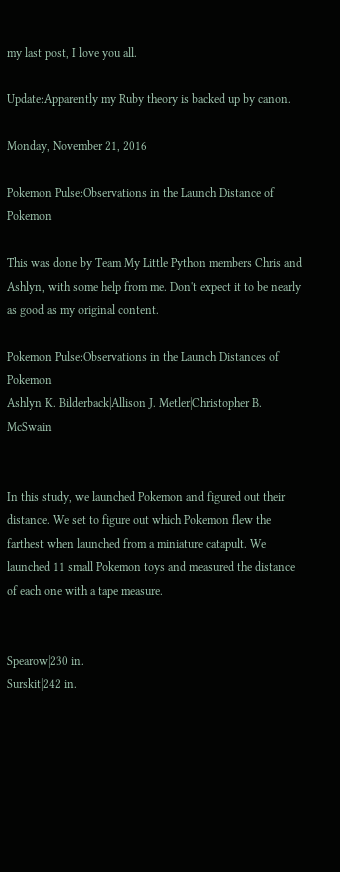my last post, I love you all.

Update:Apparently my Ruby theory is backed up by canon.

Monday, November 21, 2016

Pokemon Pulse:Observations in the Launch Distance of Pokemon

This was done by Team My Little Python members Chris and Ashlyn, with some help from me. Don't expect it to be nearly as good as my original content.

Pokemon Pulse:Observations in the Launch Distances of Pokemon
Ashlyn K. Bilderback|Allison J. Metler|Christopher B. McSwain


In this study, we launched Pokemon and figured out their distance. We set to figure out which Pokemon flew the farthest when launched from a miniature catapult. We launched 11 small Pokemon toys and measured the distance of each one with a tape measure.


Spearow|230 in.
Surskit|242 in.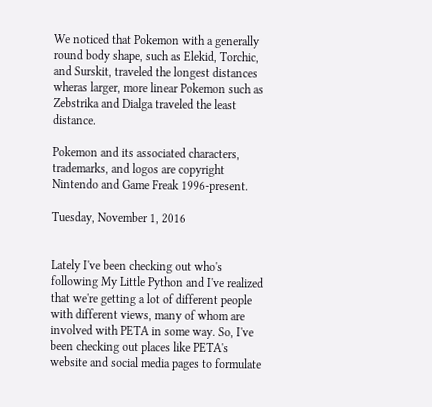We noticed that Pokemon with a generally round body shape, such as Elekid, Torchic, and Surskit, traveled the longest distances wheras larger, more linear Pokemon such as Zebstrika and Dialga traveled the least distance.

Pokemon and its associated characters, trademarks, and logos are copyright Nintendo and Game Freak 1996-present.

Tuesday, November 1, 2016


Lately I've been checking out who's following My Little Python and I've realized that we're getting a lot of different people with different views, many of whom are involved with PETA in some way. So, I've been checking out places like PETA's website and social media pages to formulate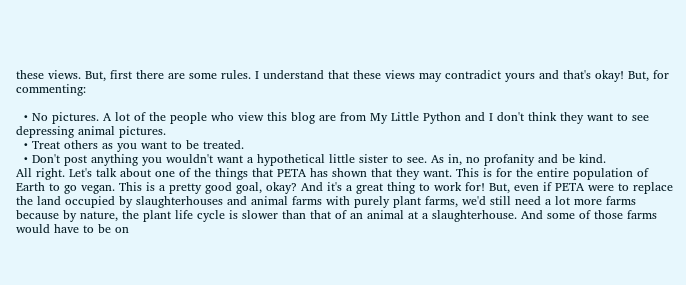these views. But, first there are some rules. I understand that these views may contradict yours and that's okay! But, for commenting:

  • No pictures. A lot of the people who view this blog are from My Little Python and I don't think they want to see depressing animal pictures.
  • Treat others as you want to be treated.
  • Don't post anything you wouldn't want a hypothetical little sister to see. As in, no profanity and be kind.
All right. Let's talk about one of the things that PETA has shown that they want. This is for the entire population of Earth to go vegan. This is a pretty good goal, okay? And it's a great thing to work for! But, even if PETA were to replace the land occupied by slaughterhouses and animal farms with purely plant farms, we'd still need a lot more farms because by nature, the plant life cycle is slower than that of an animal at a slaughterhouse. And some of those farms would have to be on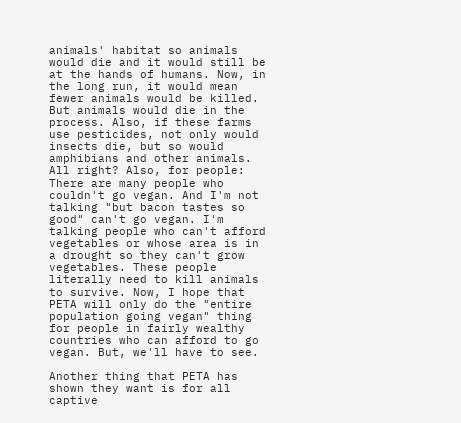animals' habitat so animals would die and it would still be at the hands of humans. Now, in the long run, it would mean fewer animals would be killed. But animals would die in the process. Also, if these farms use pesticides, not only would insects die, but so would amphibians and other animals. All right? Also, for people: There are many people who couldn't go vegan. And I'm not talking "but bacon tastes so good" can't go vegan. I'm talking people who can't afford vegetables or whose area is in a drought so they can't grow vegetables. These people literally need to kill animals to survive. Now, I hope that PETA will only do the "entire population going vegan" thing for people in fairly wealthy countries who can afford to go vegan. But, we'll have to see.

Another thing that PETA has shown they want is for all captive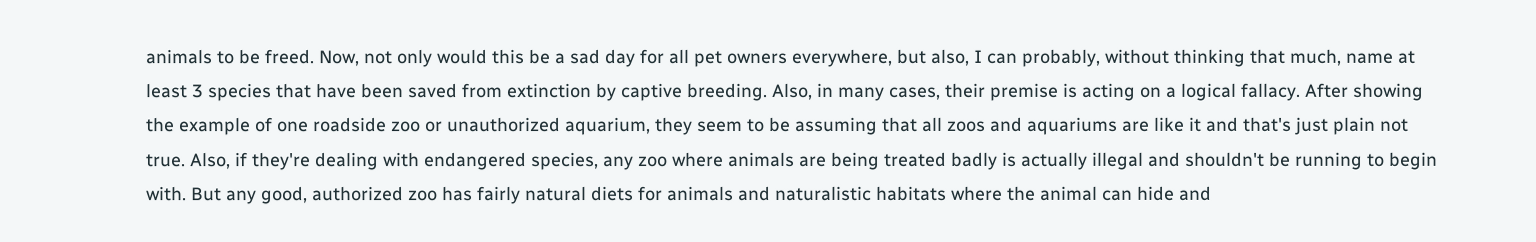animals to be freed. Now, not only would this be a sad day for all pet owners everywhere, but also, I can probably, without thinking that much, name at least 3 species that have been saved from extinction by captive breeding. Also, in many cases, their premise is acting on a logical fallacy. After showing the example of one roadside zoo or unauthorized aquarium, they seem to be assuming that all zoos and aquariums are like it and that's just plain not true. Also, if they're dealing with endangered species, any zoo where animals are being treated badly is actually illegal and shouldn't be running to begin with. But any good, authorized zoo has fairly natural diets for animals and naturalistic habitats where the animal can hide and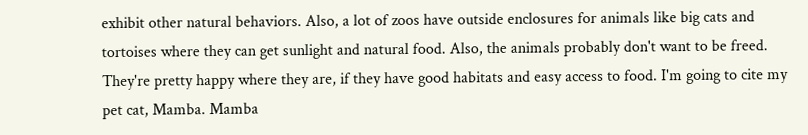exhibit other natural behaviors. Also, a lot of zoos have outside enclosures for animals like big cats and tortoises where they can get sunlight and natural food. Also, the animals probably don't want to be freed. They're pretty happy where they are, if they have good habitats and easy access to food. I'm going to cite my pet cat, Mamba. Mamba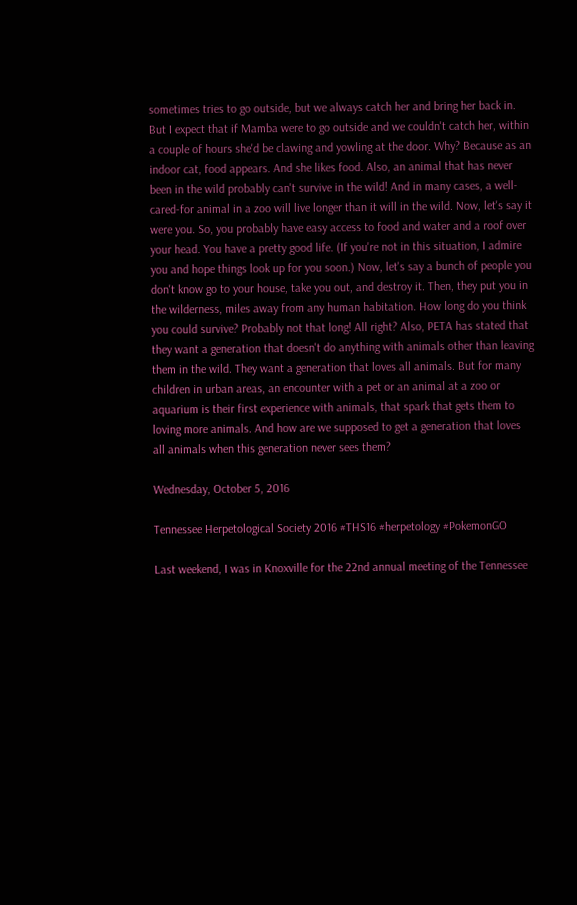sometimes tries to go outside, but we always catch her and bring her back in. But I expect that if Mamba were to go outside and we couldn't catch her, within a couple of hours she'd be clawing and yowling at the door. Why? Because as an indoor cat, food appears. And she likes food. Also, an animal that has never been in the wild probably can't survive in the wild! And in many cases, a well-cared-for animal in a zoo will live longer than it will in the wild. Now, let's say it were you. So, you probably have easy access to food and water and a roof over your head. You have a pretty good life. (If you're not in this situation, I admire you and hope things look up for you soon.) Now, let's say a bunch of people you don't know go to your house, take you out, and destroy it. Then, they put you in the wilderness, miles away from any human habitation. How long do you think you could survive? Probably not that long! All right? Also, PETA has stated that they want a generation that doesn't do anything with animals other than leaving them in the wild. They want a generation that loves all animals. But for many children in urban areas, an encounter with a pet or an animal at a zoo or aquarium is their first experience with animals, that spark that gets them to loving more animals. And how are we supposed to get a generation that loves all animals when this generation never sees them?

Wednesday, October 5, 2016

Tennessee Herpetological Society 2016 #THS16 #herpetology #PokemonGO

Last weekend, I was in Knoxville for the 22nd annual meeting of the Tennessee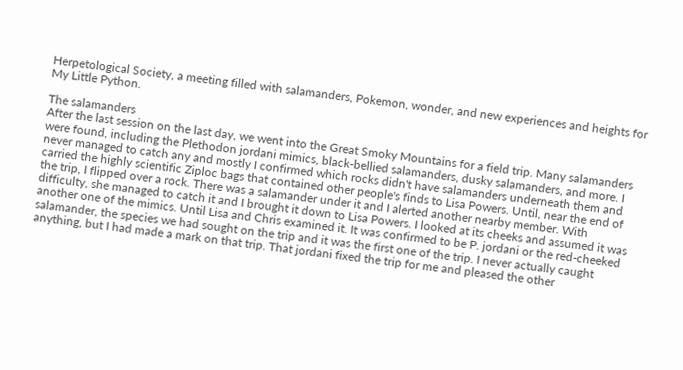Herpetological Society, a meeting filled with salamanders, Pokemon, wonder, and new experiences and heights for My Little Python.

The salamanders
After the last session on the last day, we went into the Great Smoky Mountains for a field trip. Many salamanders were found, including the Plethodon jordani mimics, black-bellied salamanders, dusky salamanders, and more. I never managed to catch any and mostly I confirmed which rocks didn't have salamanders underneath them and carried the highly scientific Ziploc bags that contained other people's finds to Lisa Powers. Until, near the end of the trip, I flipped over a rock. There was a salamander under it and I alerted another nearby member. With difficulty, she managed to catch it and I brought it down to Lisa Powers. I looked at its cheeks and assumed it was another one of the mimics. Until Lisa and Chris examined it. It was confirmed to be P. jordani or the red-cheeked salamander, the species we had sought on the trip and it was the first one of the trip. I never actually caught anything, but I had made a mark on that trip. That jordani fixed the trip for me and pleased the other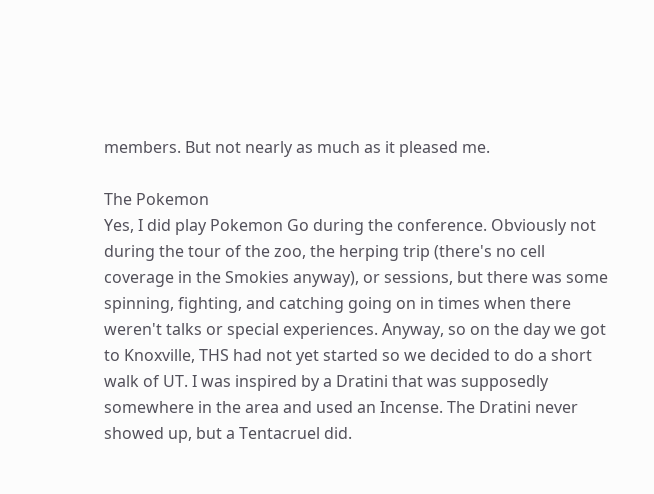members. But not nearly as much as it pleased me.

The Pokemon
Yes, I did play Pokemon Go during the conference. Obviously not during the tour of the zoo, the herping trip (there's no cell coverage in the Smokies anyway), or sessions, but there was some spinning, fighting, and catching going on in times when there weren't talks or special experiences. Anyway, so on the day we got to Knoxville, THS had not yet started so we decided to do a short walk of UT. I was inspired by a Dratini that was supposedly somewhere in the area and used an Incense. The Dratini never showed up, but a Tentacruel did.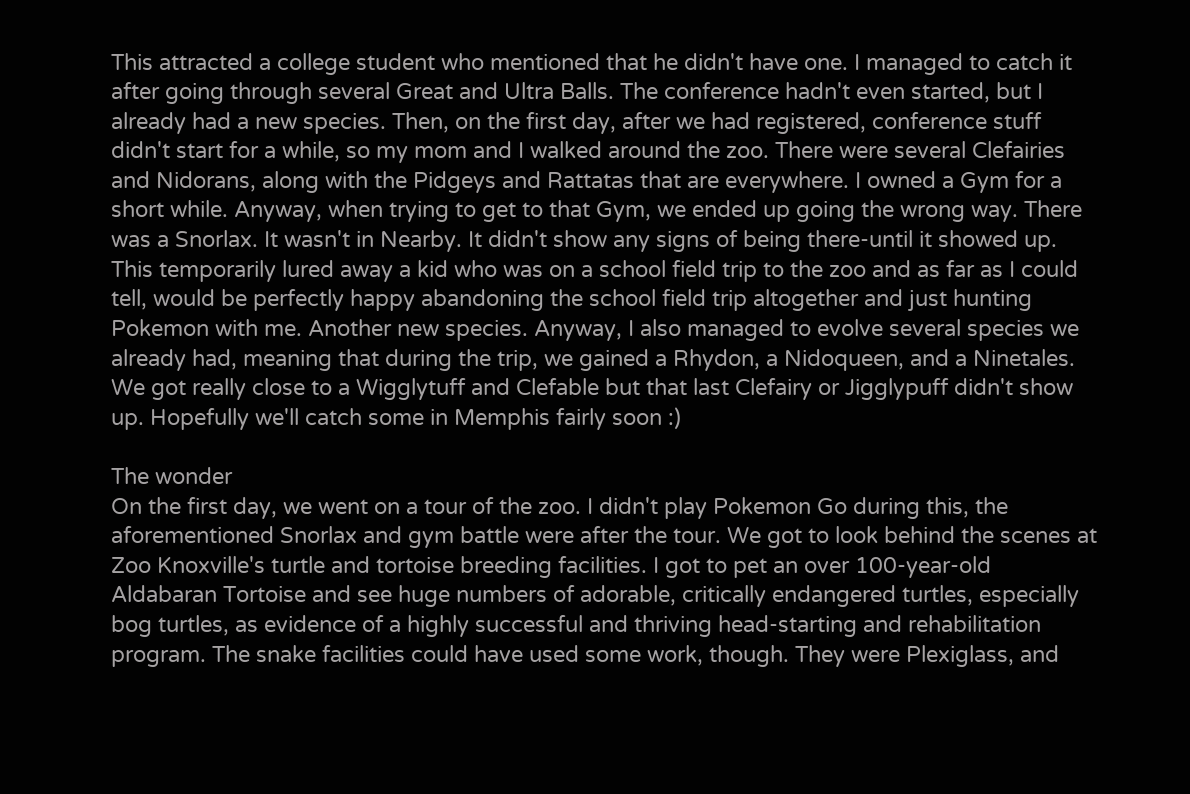This attracted a college student who mentioned that he didn't have one. I managed to catch it after going through several Great and Ultra Balls. The conference hadn't even started, but I already had a new species. Then, on the first day, after we had registered, conference stuff didn't start for a while, so my mom and I walked around the zoo. There were several Clefairies and Nidorans, along with the Pidgeys and Rattatas that are everywhere. I owned a Gym for a short while. Anyway, when trying to get to that Gym, we ended up going the wrong way. There was a Snorlax. It wasn't in Nearby. It didn't show any signs of being there-until it showed up. This temporarily lured away a kid who was on a school field trip to the zoo and as far as I could tell, would be perfectly happy abandoning the school field trip altogether and just hunting Pokemon with me. Another new species. Anyway, I also managed to evolve several species we already had, meaning that during the trip, we gained a Rhydon, a Nidoqueen, and a Ninetales. We got really close to a Wigglytuff and Clefable but that last Clefairy or Jigglypuff didn't show up. Hopefully we'll catch some in Memphis fairly soon :)

The wonder
On the first day, we went on a tour of the zoo. I didn't play Pokemon Go during this, the aforementioned Snorlax and gym battle were after the tour. We got to look behind the scenes at Zoo Knoxville's turtle and tortoise breeding facilities. I got to pet an over 100-year-old Aldabaran Tortoise and see huge numbers of adorable, critically endangered turtles, especially bog turtles, as evidence of a highly successful and thriving head-starting and rehabilitation program. The snake facilities could have used some work, though. They were Plexiglass, and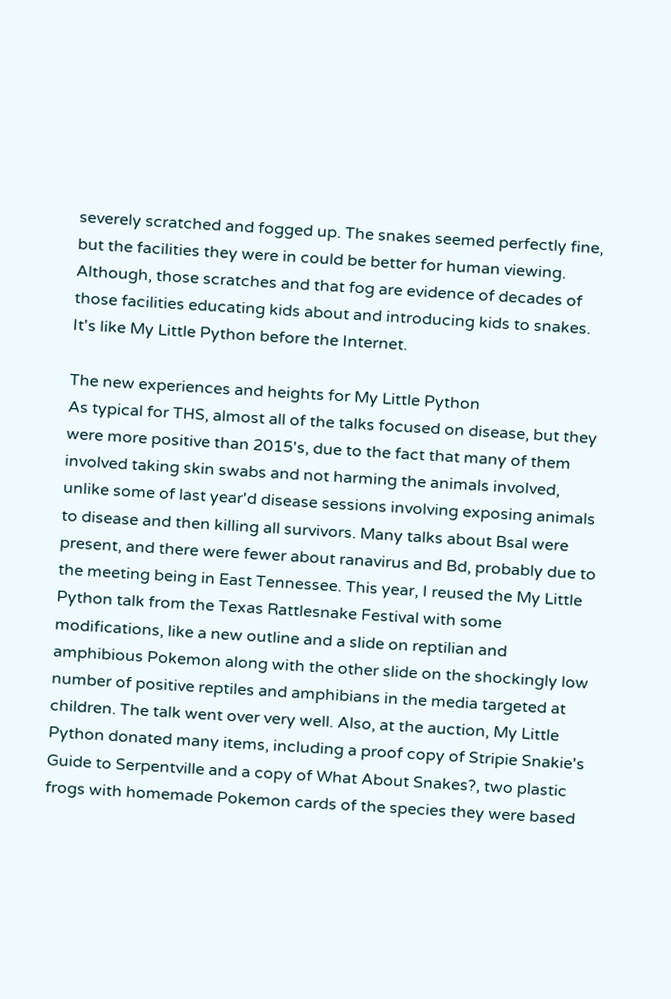severely scratched and fogged up. The snakes seemed perfectly fine, but the facilities they were in could be better for human viewing. Although, those scratches and that fog are evidence of decades of those facilities educating kids about and introducing kids to snakes. It's like My Little Python before the Internet.

The new experiences and heights for My Little Python
As typical for THS, almost all of the talks focused on disease, but they were more positive than 2015's, due to the fact that many of them involved taking skin swabs and not harming the animals involved, unlike some of last year'd disease sessions involving exposing animals to disease and then killing all survivors. Many talks about Bsal were present, and there were fewer about ranavirus and Bd, probably due to the meeting being in East Tennessee. This year, I reused the My Little Python talk from the Texas Rattlesnake Festival with some modifications, like a new outline and a slide on reptilian and amphibious Pokemon along with the other slide on the shockingly low number of positive reptiles and amphibians in the media targeted at children. The talk went over very well. Also, at the auction, My Little Python donated many items, including a proof copy of Stripie Snakie's Guide to Serpentville and a copy of What About Snakes?, two plastic frogs with homemade Pokemon cards of the species they were based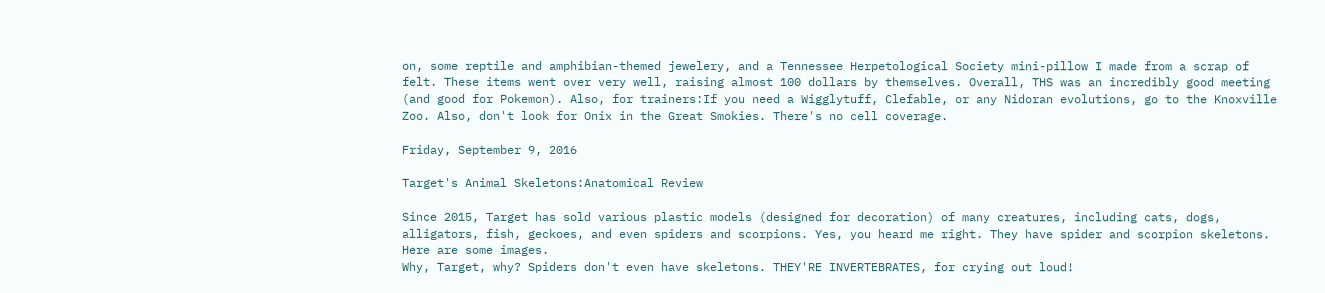on, some reptile and amphibian-themed jewelery, and a Tennessee Herpetological Society mini-pillow I made from a scrap of felt. These items went over very well, raising almost 100 dollars by themselves. Overall, THS was an incredibly good meeting (and good for Pokemon). Also, for trainers:If you need a Wigglytuff, Clefable, or any Nidoran evolutions, go to the Knoxville Zoo. Also, don't look for Onix in the Great Smokies. There's no cell coverage.

Friday, September 9, 2016

Target's Animal Skeletons:Anatomical Review

Since 2015, Target has sold various plastic models (designed for decoration) of many creatures, including cats, dogs, alligators, fish, geckoes, and even spiders and scorpions. Yes, you heard me right. They have spider and scorpion skeletons. Here are some images.
Why, Target, why? Spiders don't even have skeletons. THEY'RE INVERTEBRATES, for crying out loud!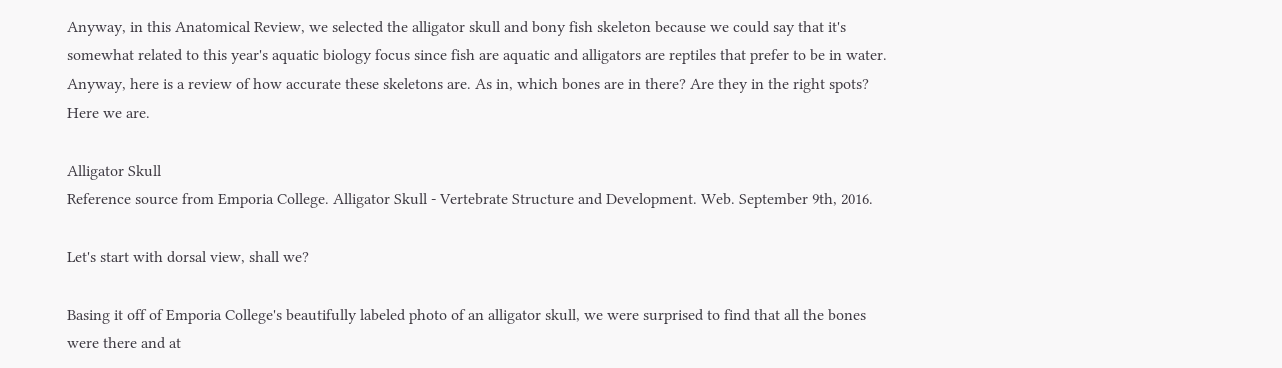Anyway, in this Anatomical Review, we selected the alligator skull and bony fish skeleton because we could say that it's somewhat related to this year's aquatic biology focus since fish are aquatic and alligators are reptiles that prefer to be in water. Anyway, here is a review of how accurate these skeletons are. As in, which bones are in there? Are they in the right spots? Here we are.

Alligator Skull
Reference source from Emporia College. Alligator Skull - Vertebrate Structure and Development. Web. September 9th, 2016.

Let's start with dorsal view, shall we?

Basing it off of Emporia College's beautifully labeled photo of an alligator skull, we were surprised to find that all the bones were there and at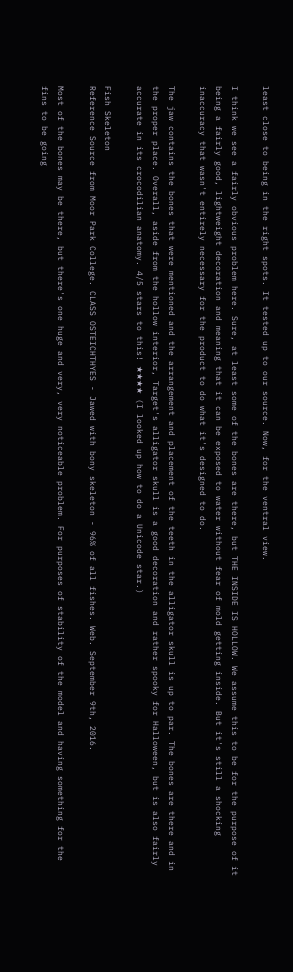least close to being in the right spots. It tested up to our source. Now, for the ventral view.

I think we see a fairly obvious problem here. Sure, at least some of the bones are there, but THE INSIDE IS HOLLOW. We assume this to be for the purpose of it being a fairly good, lightweight decoration and meaning that it can be exposed to water without fear of mold getting inside. But it's still a shocking inaccuracy that wasn't entirely necessary for the product to do what it's designed to do.

The jaw contains the bones that were mentioned and the arrangement and placement of the teeth in the alligator skull is up to par. The bones are there and in the proper place. Overall, aside from the hollow interior, Target's alligator skull is a good decoration and rather spooky for Halloween, but is also fairly accurate in its crocodilian anatomy. 4/5 stars to this! ★★★★ (I looked up how to do a Unicode star.)

Fish Skeleton
Reference Source from Moor Park College. CLASS OSTEICHTHYES - Jawed with bony skeleton - 96% of all fishes. Web. September 9th, 2016.

Most of the bones may be there, but there's one huge and very, very noticeable problem. For purposes of stability of the model and having something for the fins to be going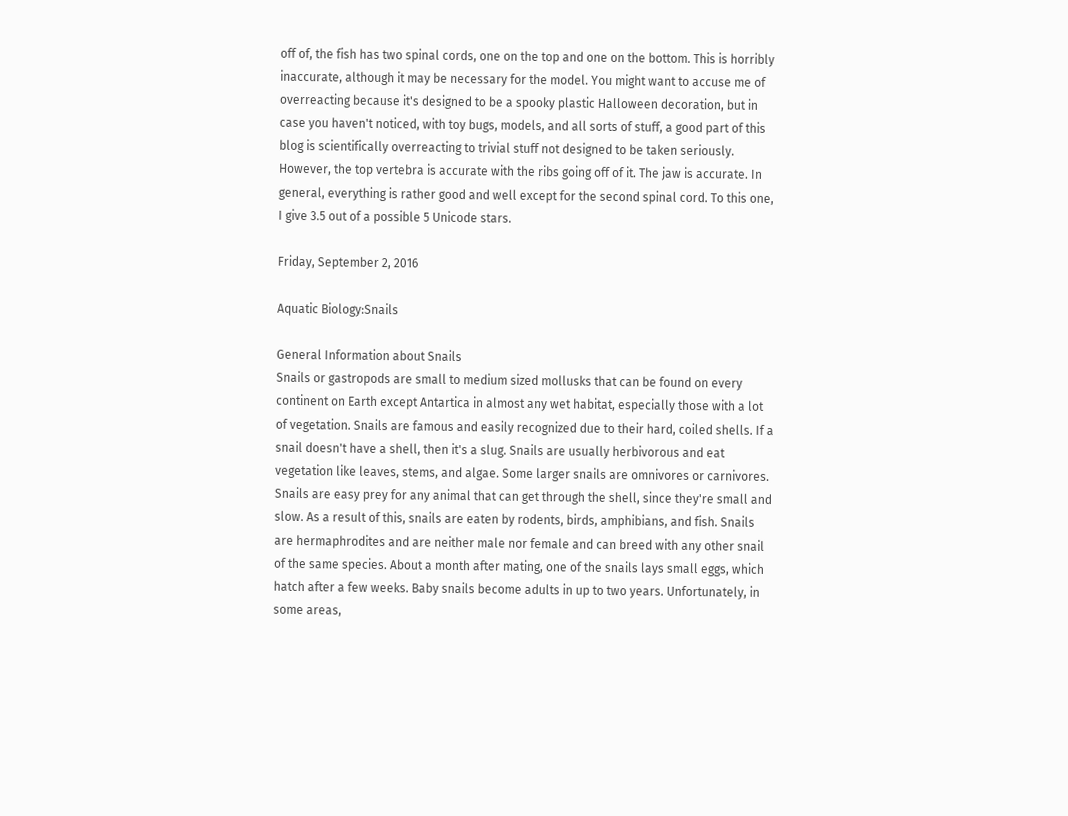off of, the fish has two spinal cords, one on the top and one on the bottom. This is horribly inaccurate, although it may be necessary for the model. You might want to accuse me of overreacting because it's designed to be a spooky plastic Halloween decoration, but in case you haven't noticed, with toy bugs, models, and all sorts of stuff, a good part of this blog is scientifically overreacting to trivial stuff not designed to be taken seriously. However, the top vertebra is accurate with the ribs going off of it. The jaw is accurate. In general, everything is rather good and well except for the second spinal cord. To this one, I give 3.5 out of a possible 5 Unicode stars.

Friday, September 2, 2016

Aquatic Biology:Snails

General Information about Snails
Snails or gastropods are small to medium sized mollusks that can be found on every continent on Earth except Antartica in almost any wet habitat, especially those with a lot of vegetation. Snails are famous and easily recognized due to their hard, coiled shells. If a snail doesn't have a shell, then it's a slug. Snails are usually herbivorous and eat vegetation like leaves, stems, and algae. Some larger snails are omnivores or carnivores. Snails are easy prey for any animal that can get through the shell, since they're small and slow. As a result of this, snails are eaten by rodents, birds, amphibians, and fish. Snails are hermaphrodites and are neither male nor female and can breed with any other snail of the same species. About a month after mating, one of the snails lays small eggs, which hatch after a few weeks. Baby snails become adults in up to two years. Unfortunately, in some areas,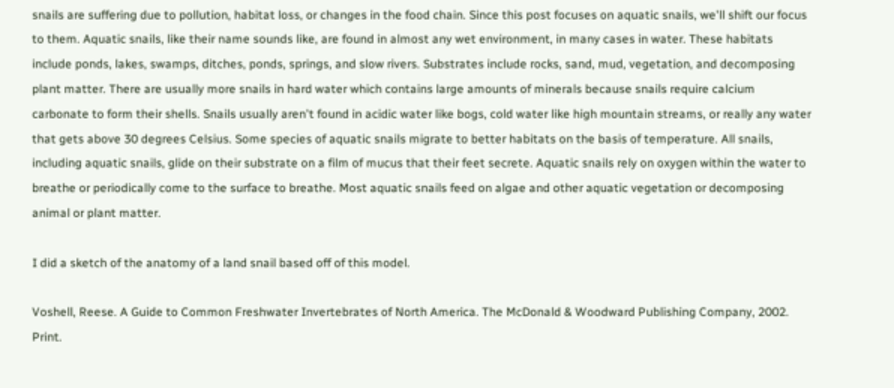snails are suffering due to pollution, habitat loss, or changes in the food chain. Since this post focuses on aquatic snails, we'll shift our focus to them. Aquatic snails, like their name sounds like, are found in almost any wet environment, in many cases in water. These habitats include ponds, lakes, swamps, ditches, ponds, springs, and slow rivers. Substrates include rocks, sand, mud, vegetation, and decomposing plant matter. There are usually more snails in hard water which contains large amounts of minerals because snails require calcium carbonate to form their shells. Snails usually aren't found in acidic water like bogs, cold water like high mountain streams, or really any water that gets above 30 degrees Celsius. Some species of aquatic snails migrate to better habitats on the basis of temperature. All snails, including aquatic snails, glide on their substrate on a film of mucus that their feet secrete. Aquatic snails rely on oxygen within the water to breathe or periodically come to the surface to breathe. Most aquatic snails feed on algae and other aquatic vegetation or decomposing animal or plant matter.

I did a sketch of the anatomy of a land snail based off of this model.

Voshell, Reese. A Guide to Common Freshwater Invertebrates of North America. The McDonald & Woodward Publishing Company, 2002. Print.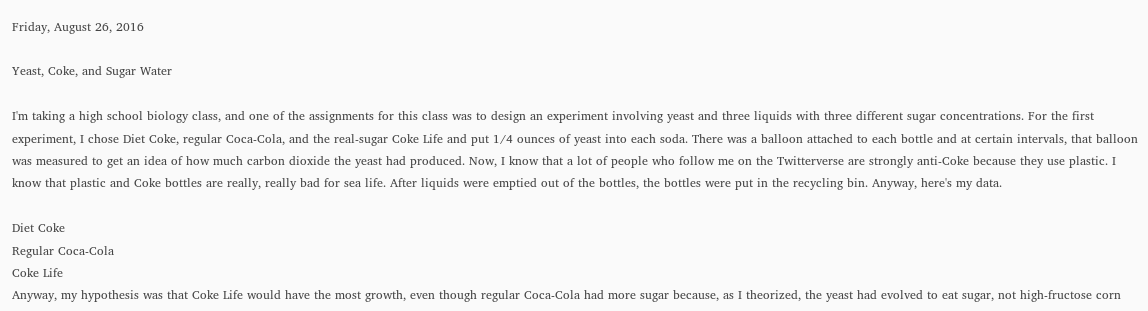Friday, August 26, 2016

Yeast, Coke, and Sugar Water

I'm taking a high school biology class, and one of the assignments for this class was to design an experiment involving yeast and three liquids with three different sugar concentrations. For the first experiment, I chose Diet Coke, regular Coca-Cola, and the real-sugar Coke Life and put 1/4 ounces of yeast into each soda. There was a balloon attached to each bottle and at certain intervals, that balloon was measured to get an idea of how much carbon dioxide the yeast had produced. Now, I know that a lot of people who follow me on the Twitterverse are strongly anti-Coke because they use plastic. I know that plastic and Coke bottles are really, really bad for sea life. After liquids were emptied out of the bottles, the bottles were put in the recycling bin. Anyway, here's my data.

Diet Coke
Regular Coca-Cola
Coke Life
Anyway, my hypothesis was that Coke Life would have the most growth, even though regular Coca-Cola had more sugar because, as I theorized, the yeast had evolved to eat sugar, not high-fructose corn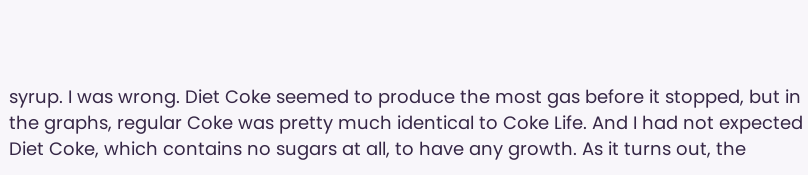syrup. I was wrong. Diet Coke seemed to produce the most gas before it stopped, but in the graphs, regular Coke was pretty much identical to Coke Life. And I had not expected Diet Coke, which contains no sugars at all, to have any growth. As it turns out, the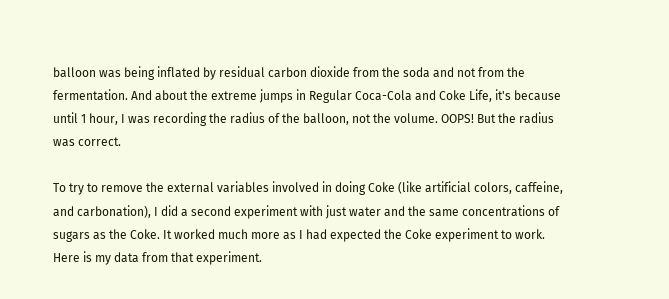balloon was being inflated by residual carbon dioxide from the soda and not from the fermentation. And about the extreme jumps in Regular Coca-Cola and Coke Life, it's because until 1 hour, I was recording the radius of the balloon, not the volume. OOPS! But the radius was correct.

To try to remove the external variables involved in doing Coke (like artificial colors, caffeine, and carbonation), I did a second experiment with just water and the same concentrations of sugars as the Coke. It worked much more as I had expected the Coke experiment to work. Here is my data from that experiment.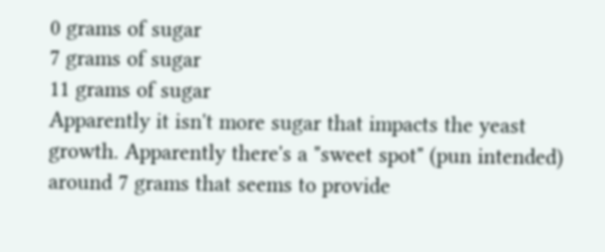0 grams of sugar
7 grams of sugar
11 grams of sugar
Apparently it isn't more sugar that impacts the yeast growth. Apparently there's a "sweet spot" (pun intended) around 7 grams that seems to provide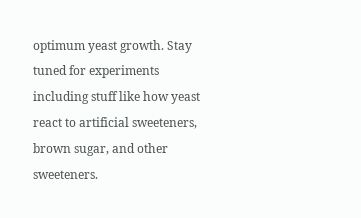optimum yeast growth. Stay tuned for experiments including stuff like how yeast react to artificial sweeteners, brown sugar, and other sweeteners.